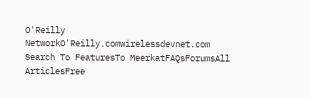O'Reilly NetworkO'Reilly.comwirelessdevnet.com
Search To FeaturesTo MeerkatFAQsForumsAll ArticlesFree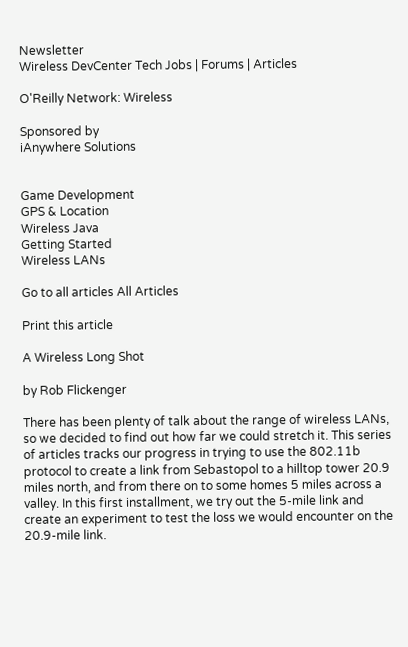Newsletter
Wireless DevCenter Tech Jobs | Forums | Articles

O'Reilly Network: Wireless

Sponsored by
iAnywhere Solutions


Game Development
GPS & Location
Wireless Java
Getting Started
Wireless LANs

Go to all articles All Articles

Print this article

A Wireless Long Shot

by Rob Flickenger

There has been plenty of talk about the range of wireless LANs, so we decided to find out how far we could stretch it. This series of articles tracks our progress in trying to use the 802.11b protocol to create a link from Sebastopol to a hilltop tower 20.9 miles north, and from there on to some homes 5 miles across a valley. In this first installment, we try out the 5-mile link and create an experiment to test the loss we would encounter on the 20.9-mile link.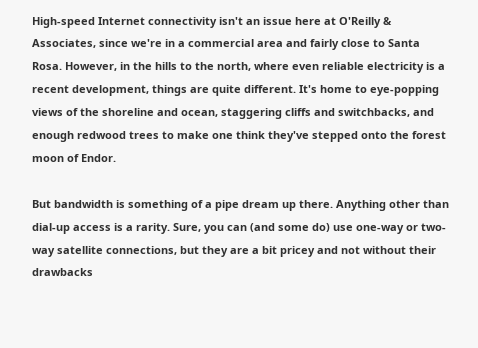High-speed Internet connectivity isn't an issue here at O'Reilly & Associates, since we're in a commercial area and fairly close to Santa Rosa. However, in the hills to the north, where even reliable electricity is a recent development, things are quite different. It's home to eye-popping views of the shoreline and ocean, staggering cliffs and switchbacks, and enough redwood trees to make one think they've stepped onto the forest moon of Endor.

But bandwidth is something of a pipe dream up there. Anything other than dial-up access is a rarity. Sure, you can (and some do) use one-way or two-way satellite connections, but they are a bit pricey and not without their drawbacks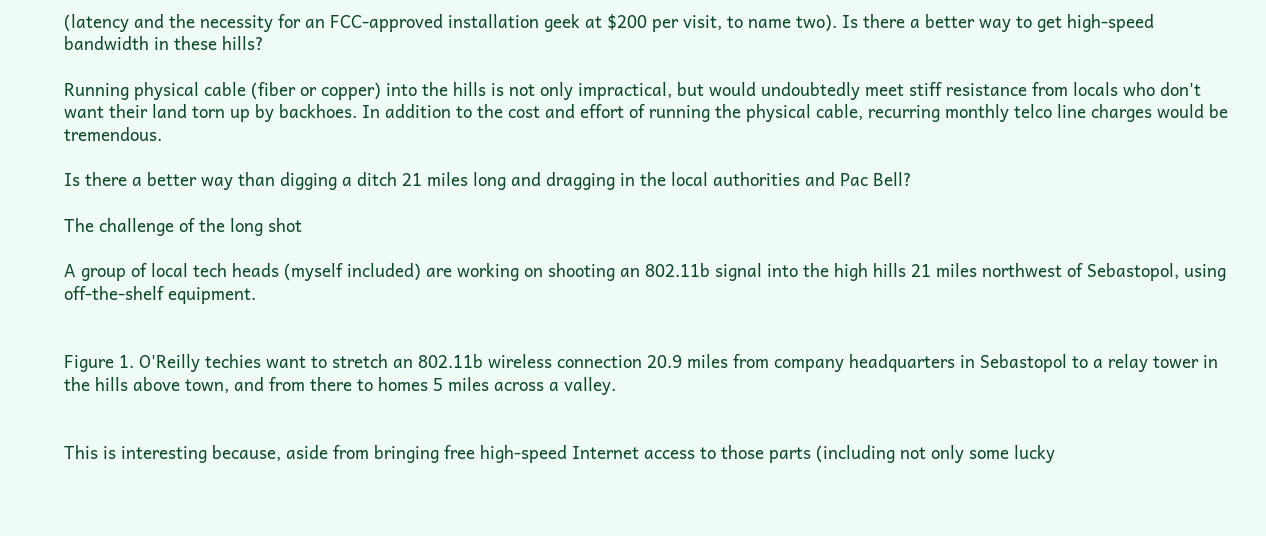(latency and the necessity for an FCC-approved installation geek at $200 per visit, to name two). Is there a better way to get high-speed bandwidth in these hills?

Running physical cable (fiber or copper) into the hills is not only impractical, but would undoubtedly meet stiff resistance from locals who don't want their land torn up by backhoes. In addition to the cost and effort of running the physical cable, recurring monthly telco line charges would be tremendous.

Is there a better way than digging a ditch 21 miles long and dragging in the local authorities and Pac Bell?

The challenge of the long shot

A group of local tech heads (myself included) are working on shooting an 802.11b signal into the high hills 21 miles northwest of Sebastopol, using off-the-shelf equipment.


Figure 1. O'Reilly techies want to stretch an 802.11b wireless connection 20.9 miles from company headquarters in Sebastopol to a relay tower in the hills above town, and from there to homes 5 miles across a valley.


This is interesting because, aside from bringing free high-speed Internet access to those parts (including not only some lucky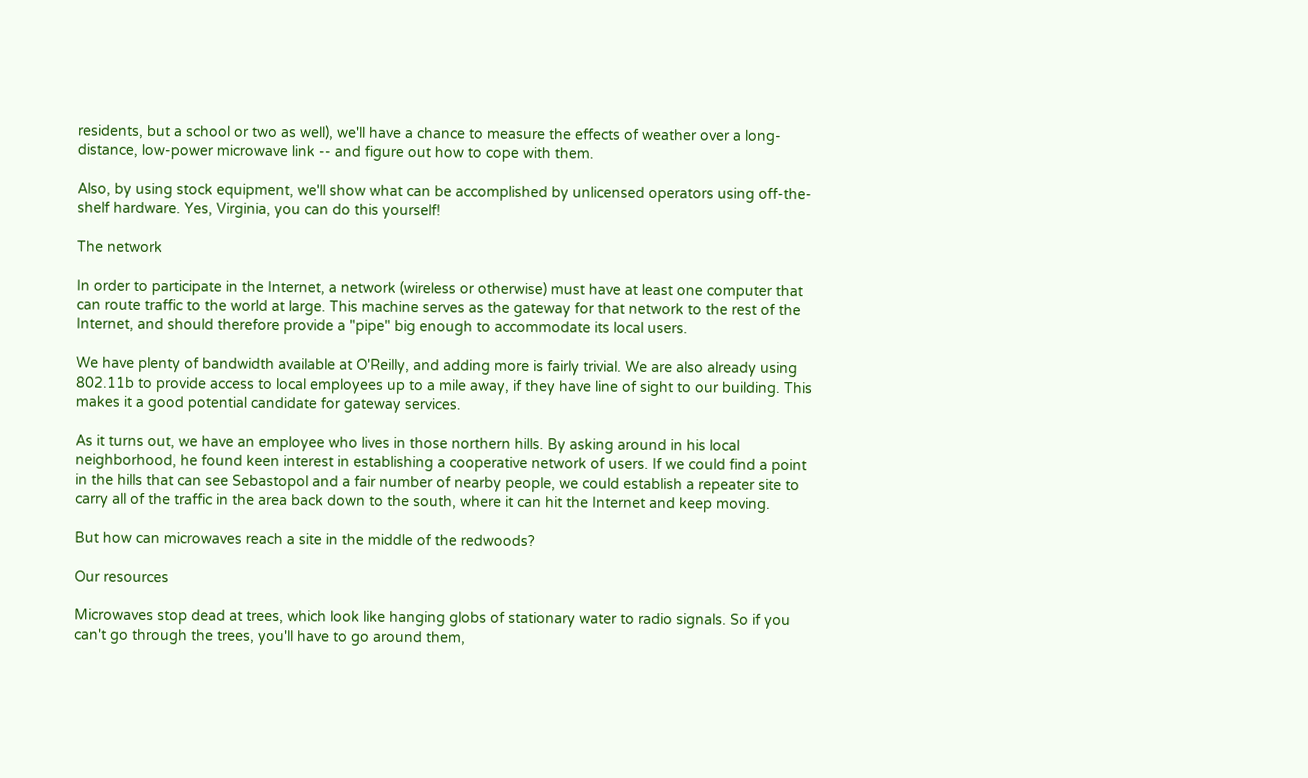residents, but a school or two as well), we'll have a chance to measure the effects of weather over a long-distance, low-power microwave link -- and figure out how to cope with them.

Also, by using stock equipment, we'll show what can be accomplished by unlicensed operators using off-the-shelf hardware. Yes, Virginia, you can do this yourself!

The network

In order to participate in the Internet, a network (wireless or otherwise) must have at least one computer that can route traffic to the world at large. This machine serves as the gateway for that network to the rest of the Internet, and should therefore provide a "pipe" big enough to accommodate its local users.

We have plenty of bandwidth available at O'Reilly, and adding more is fairly trivial. We are also already using 802.11b to provide access to local employees up to a mile away, if they have line of sight to our building. This makes it a good potential candidate for gateway services.

As it turns out, we have an employee who lives in those northern hills. By asking around in his local neighborhood, he found keen interest in establishing a cooperative network of users. If we could find a point in the hills that can see Sebastopol and a fair number of nearby people, we could establish a repeater site to carry all of the traffic in the area back down to the south, where it can hit the Internet and keep moving.

But how can microwaves reach a site in the middle of the redwoods?

Our resources

Microwaves stop dead at trees, which look like hanging globs of stationary water to radio signals. So if you can't go through the trees, you'll have to go around them,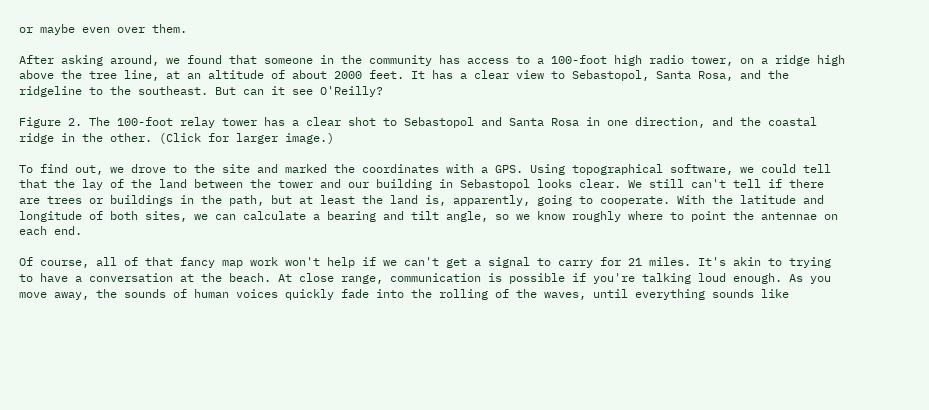or maybe even over them.

After asking around, we found that someone in the community has access to a 100-foot high radio tower, on a ridge high above the tree line, at an altitude of about 2000 feet. It has a clear view to Sebastopol, Santa Rosa, and the ridgeline to the southeast. But can it see O'Reilly?

Figure 2. The 100-foot relay tower has a clear shot to Sebastopol and Santa Rosa in one direction, and the coastal ridge in the other. (Click for larger image.)

To find out, we drove to the site and marked the coordinates with a GPS. Using topographical software, we could tell that the lay of the land between the tower and our building in Sebastopol looks clear. We still can't tell if there are trees or buildings in the path, but at least the land is, apparently, going to cooperate. With the latitude and longitude of both sites, we can calculate a bearing and tilt angle, so we know roughly where to point the antennae on each end.

Of course, all of that fancy map work won't help if we can't get a signal to carry for 21 miles. It's akin to trying to have a conversation at the beach. At close range, communication is possible if you're talking loud enough. As you move away, the sounds of human voices quickly fade into the rolling of the waves, until everything sounds like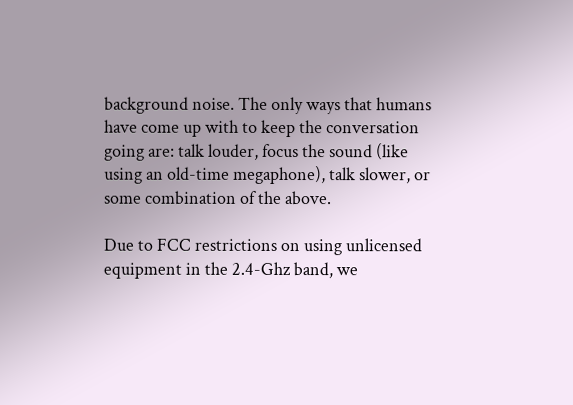background noise. The only ways that humans have come up with to keep the conversation going are: talk louder, focus the sound (like using an old-time megaphone), talk slower, or some combination of the above.

Due to FCC restrictions on using unlicensed equipment in the 2.4-Ghz band, we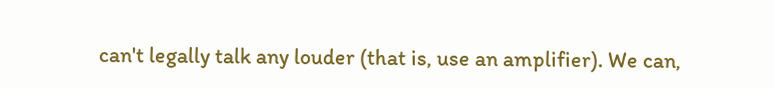can't legally talk any louder (that is, use an amplifier). We can,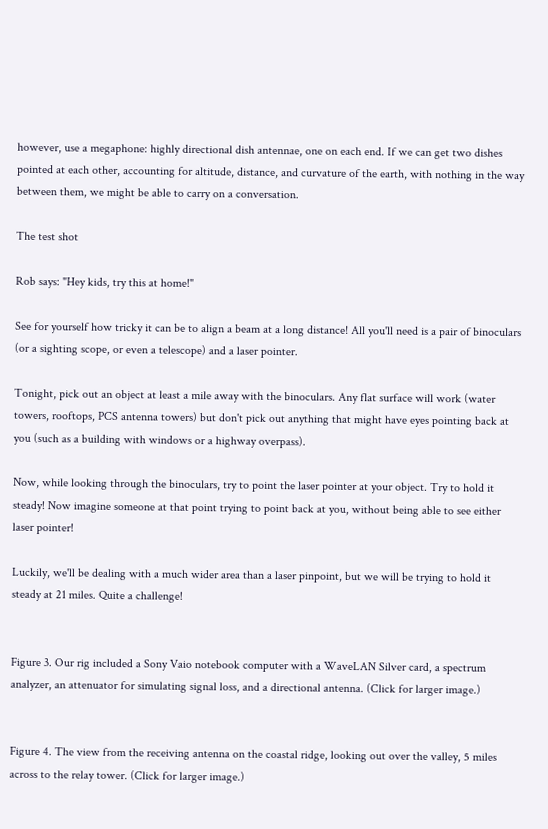however, use a megaphone: highly directional dish antennae, one on each end. If we can get two dishes pointed at each other, accounting for altitude, distance, and curvature of the earth, with nothing in the way between them, we might be able to carry on a conversation.

The test shot

Rob says: "Hey kids, try this at home!"

See for yourself how tricky it can be to align a beam at a long distance! All you'll need is a pair of binoculars (or a sighting scope, or even a telescope) and a laser pointer.

Tonight, pick out an object at least a mile away with the binoculars. Any flat surface will work (water towers, rooftops, PCS antenna towers) but don't pick out anything that might have eyes pointing back at you (such as a building with windows or a highway overpass).

Now, while looking through the binoculars, try to point the laser pointer at your object. Try to hold it steady! Now imagine someone at that point trying to point back at you, without being able to see either laser pointer!

Luckily, we'll be dealing with a much wider area than a laser pinpoint, but we will be trying to hold it steady at 21 miles. Quite a challenge!


Figure 3. Our rig included a Sony Vaio notebook computer with a WaveLAN Silver card, a spectrum analyzer, an attenuator for simulating signal loss, and a directional antenna. (Click for larger image.)


Figure 4. The view from the receiving antenna on the coastal ridge, looking out over the valley, 5 miles across to the relay tower. (Click for larger image.)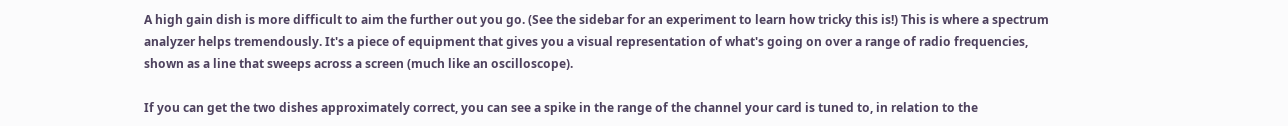A high gain dish is more difficult to aim the further out you go. (See the sidebar for an experiment to learn how tricky this is!) This is where a spectrum analyzer helps tremendously. It's a piece of equipment that gives you a visual representation of what's going on over a range of radio frequencies, shown as a line that sweeps across a screen (much like an oscilloscope).

If you can get the two dishes approximately correct, you can see a spike in the range of the channel your card is tuned to, in relation to the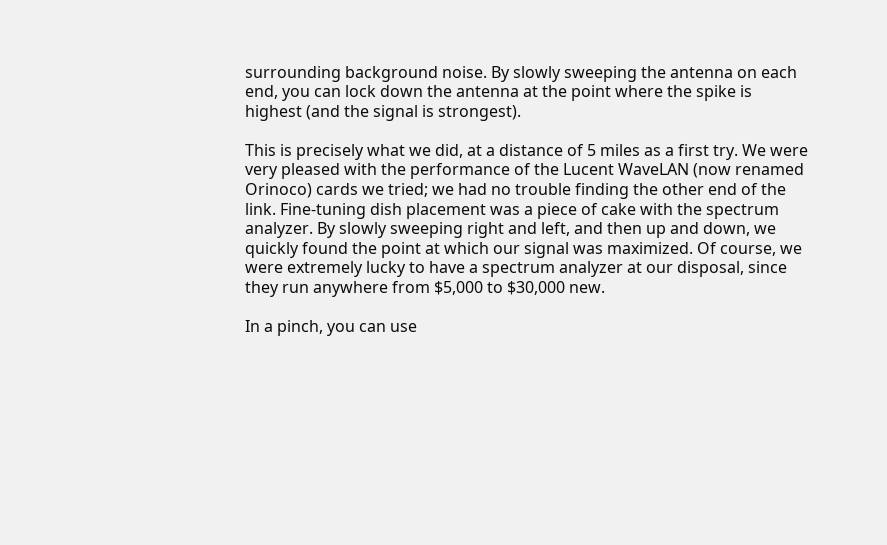surrounding background noise. By slowly sweeping the antenna on each end, you can lock down the antenna at the point where the spike is highest (and the signal is strongest).

This is precisely what we did, at a distance of 5 miles as a first try. We were very pleased with the performance of the Lucent WaveLAN (now renamed Orinoco) cards we tried; we had no trouble finding the other end of the link. Fine-tuning dish placement was a piece of cake with the spectrum analyzer. By slowly sweeping right and left, and then up and down, we quickly found the point at which our signal was maximized. Of course, we were extremely lucky to have a spectrum analyzer at our disposal, since they run anywhere from $5,000 to $30,000 new.

In a pinch, you can use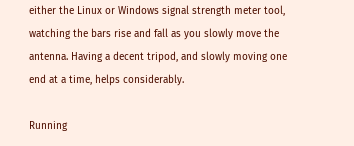either the Linux or Windows signal strength meter tool, watching the bars rise and fall as you slowly move the antenna. Having a decent tripod, and slowly moving one end at a time, helps considerably.

Running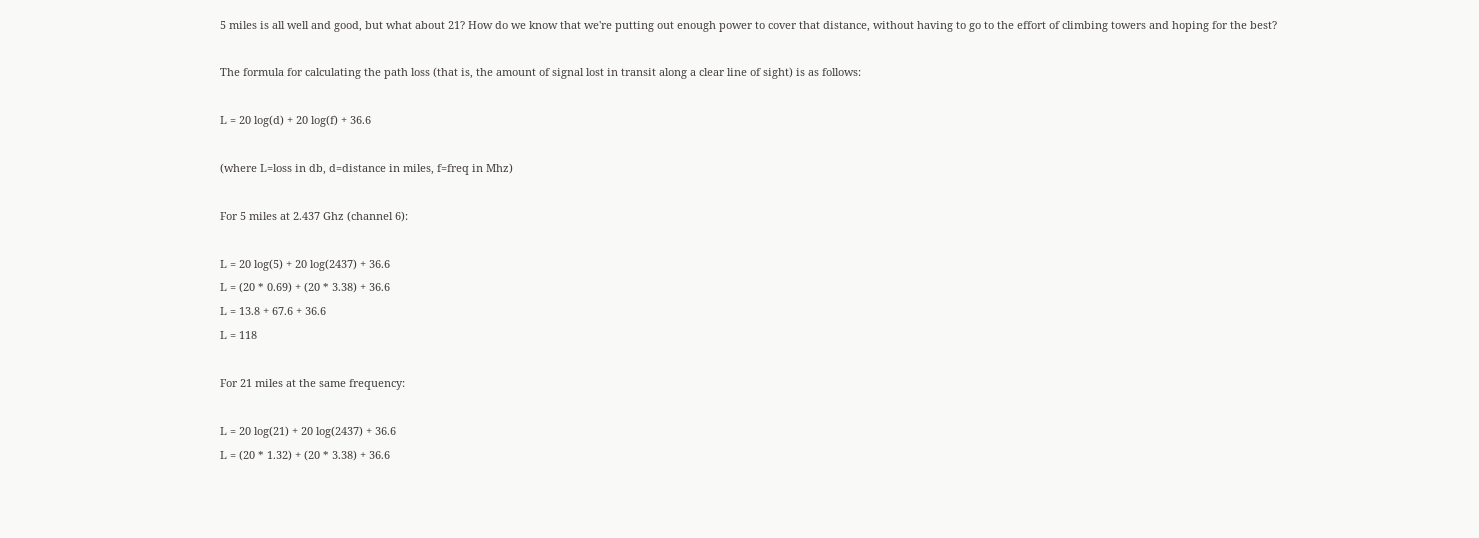5 miles is all well and good, but what about 21? How do we know that we're putting out enough power to cover that distance, without having to go to the effort of climbing towers and hoping for the best?

The formula for calculating the path loss (that is, the amount of signal lost in transit along a clear line of sight) is as follows:

L = 20 log(d) + 20 log(f) + 36.6

(where L=loss in db, d=distance in miles, f=freq in Mhz)

For 5 miles at 2.437 Ghz (channel 6):

L = 20 log(5) + 20 log(2437) + 36.6
L = (20 * 0.69) + (20 * 3.38) + 36.6
L = 13.8 + 67.6 + 36.6
L = 118

For 21 miles at the same frequency:

L = 20 log(21) + 20 log(2437) + 36.6
L = (20 * 1.32) + (20 * 3.38) + 36.6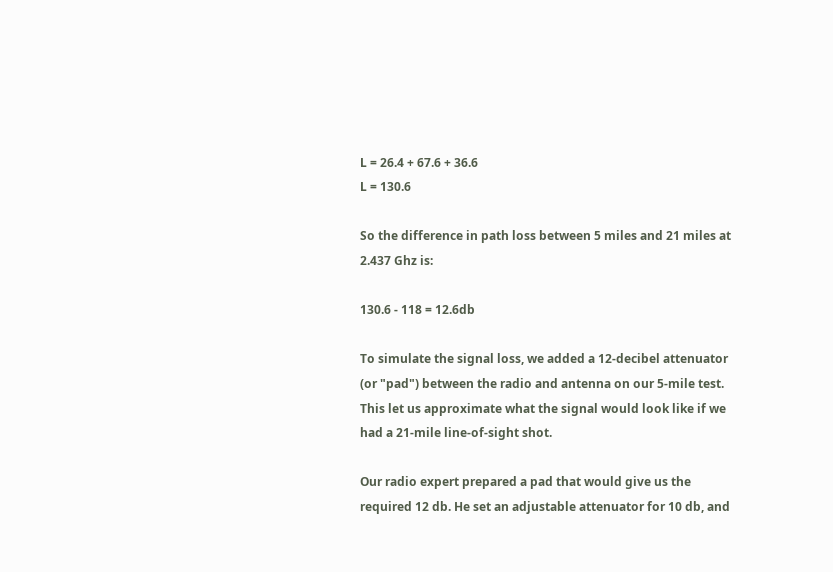L = 26.4 + 67.6 + 36.6
L = 130.6

So the difference in path loss between 5 miles and 21 miles at 2.437 Ghz is:

130.6 - 118 = 12.6db

To simulate the signal loss, we added a 12-decibel attenuator (or "pad") between the radio and antenna on our 5-mile test. This let us approximate what the signal would look like if we had a 21-mile line-of-sight shot.

Our radio expert prepared a pad that would give us the required 12 db. He set an adjustable attenuator for 10 db, and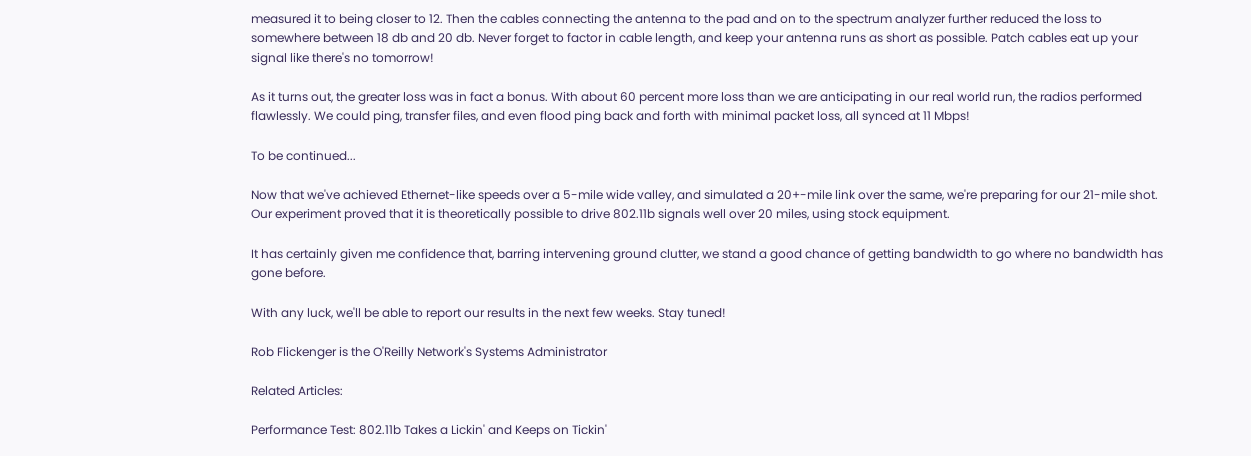measured it to being closer to 12. Then the cables connecting the antenna to the pad and on to the spectrum analyzer further reduced the loss to somewhere between 18 db and 20 db. Never forget to factor in cable length, and keep your antenna runs as short as possible. Patch cables eat up your signal like there's no tomorrow!

As it turns out, the greater loss was in fact a bonus. With about 60 percent more loss than we are anticipating in our real world run, the radios performed flawlessly. We could ping, transfer files, and even flood ping back and forth with minimal packet loss, all synced at 11 Mbps!

To be continued...

Now that we've achieved Ethernet-like speeds over a 5-mile wide valley, and simulated a 20+-mile link over the same, we're preparing for our 21-mile shot. Our experiment proved that it is theoretically possible to drive 802.11b signals well over 20 miles, using stock equipment.

It has certainly given me confidence that, barring intervening ground clutter, we stand a good chance of getting bandwidth to go where no bandwidth has gone before.

With any luck, we'll be able to report our results in the next few weeks. Stay tuned!

Rob Flickenger is the O'Reilly Network's Systems Administrator

Related Articles:

Performance Test: 802.11b Takes a Lickin' and Keeps on Tickin'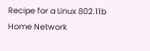Recipe for a Linux 802.11b Home Network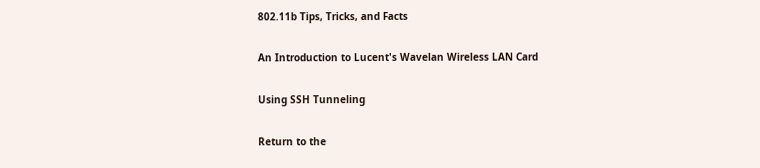802.11b Tips, Tricks, and Facts

An Introduction to Lucent's Wavelan Wireless LAN Card

Using SSH Tunneling

Return to the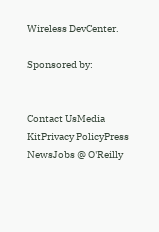Wireless DevCenter.

Sponsored by:


Contact UsMedia KitPrivacy PolicyPress NewsJobs @ O'Reilly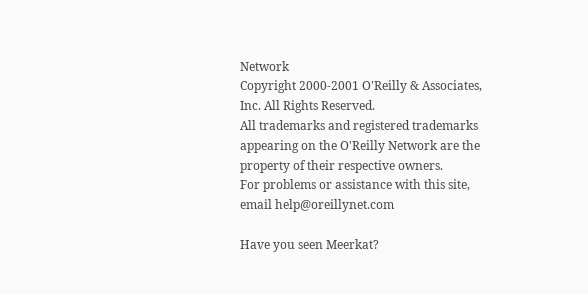Network
Copyright 2000-2001 O'Reilly & Associates, Inc. All Rights Reserved.
All trademarks and registered trademarks appearing on the O'Reilly Network are the property of their respective owners.
For problems or assistance with this site, email help@oreillynet.com

Have you seen Meerkat?